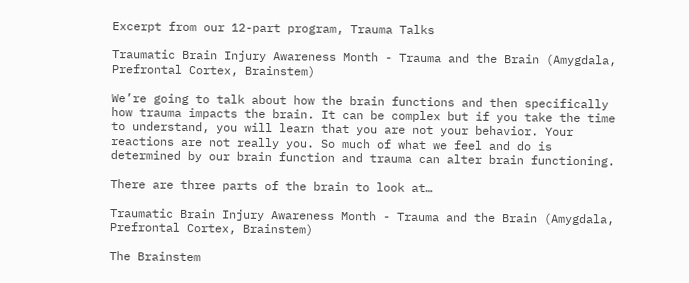Excerpt from our 12-part program, Trauma Talks

Traumatic Brain Injury Awareness Month - Trauma and the Brain (Amygdala, Prefrontal Cortex, Brainstem)

We’re going to talk about how the brain functions and then specifically how trauma impacts the brain. It can be complex but if you take the time to understand, you will learn that you are not your behavior. Your reactions are not really you. So much of what we feel and do is determined by our brain function and trauma can alter brain functioning.

There are three parts of the brain to look at…

Traumatic Brain Injury Awareness Month - Trauma and the Brain (Amygdala, Prefrontal Cortex, Brainstem)

The Brainstem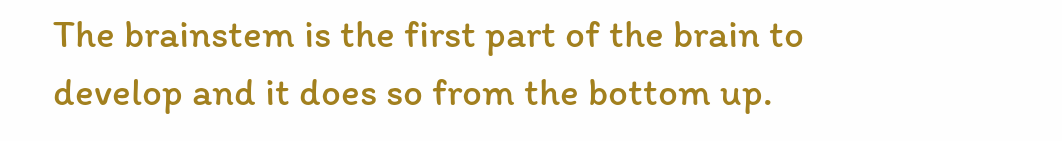The brainstem is the first part of the brain to develop and it does so from the bottom up.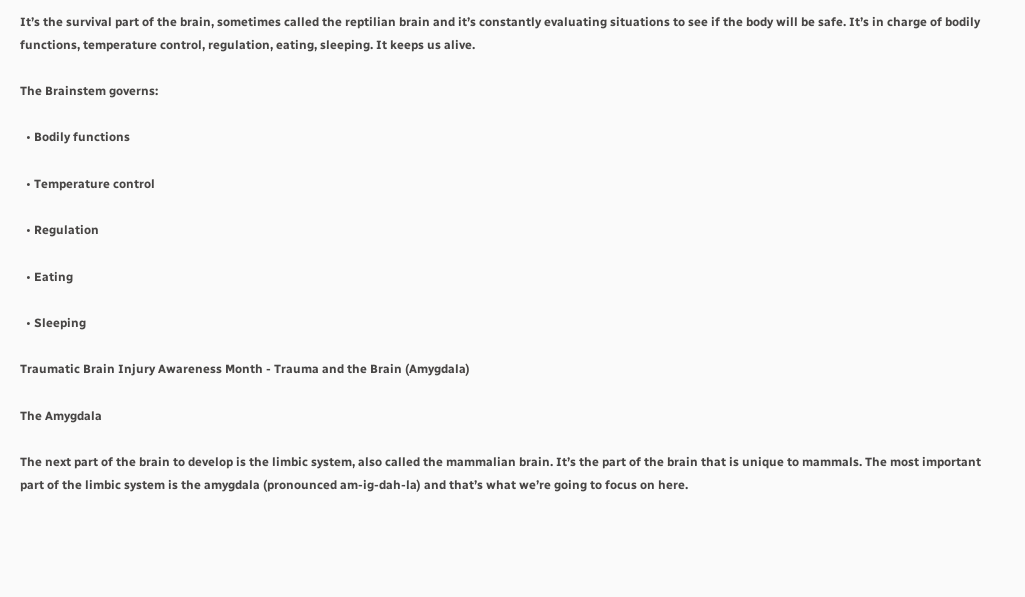It’s the survival part of the brain, sometimes called the reptilian brain and it’s constantly evaluating situations to see if the body will be safe. It’s in charge of bodily functions, temperature control, regulation, eating, sleeping. It keeps us alive.

The Brainstem governs:

  • Bodily functions

  • Temperature control

  • Regulation

  • Eating

  • Sleeping

Traumatic Brain Injury Awareness Month - Trauma and the Brain (Amygdala)

The Amygdala

The next part of the brain to develop is the limbic system, also called the mammalian brain. It’s the part of the brain that is unique to mammals. The most important part of the limbic system is the amygdala (pronounced am-ig-dah-la) and that’s what we’re going to focus on here.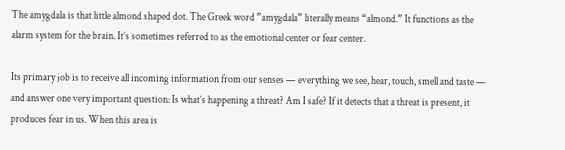The amygdala is that little almond shaped dot. The Greek word ”amygdala” literally means “almond.” It functions as the alarm system for the brain. It’s sometimes referred to as the emotional center or fear center.

Its primary job is to receive all incoming information from our senses — everything we see, hear, touch, smell and taste — and answer one very important question: Is what’s happening a threat? Am I safe? If it detects that a threat is present, it produces fear in us. When this area is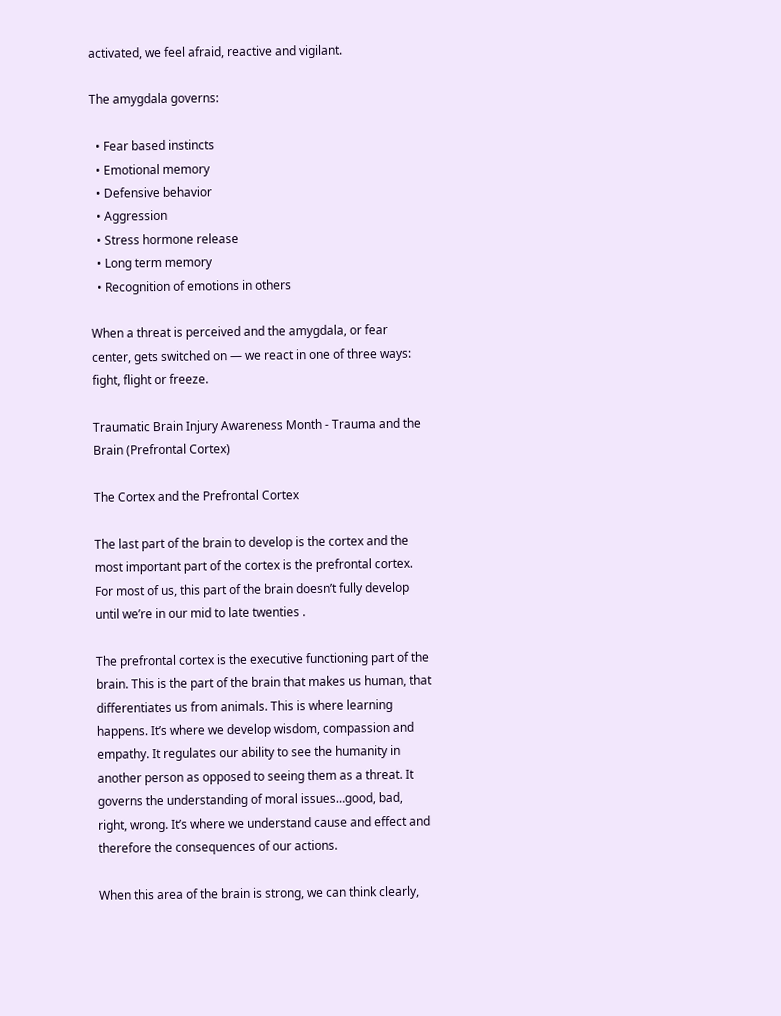activated, we feel afraid, reactive and vigilant.

The amygdala governs:

  • Fear based instincts
  • Emotional memory
  • Defensive behavior
  • Aggression
  • Stress hormone release
  • Long term memory
  • Recognition of emotions in others

When a threat is perceived and the amygdala, or fear center, gets switched on — we react in one of three ways: fight, flight or freeze.

Traumatic Brain Injury Awareness Month - Trauma and the Brain (Prefrontal Cortex)

The Cortex and the Prefrontal Cortex

The last part of the brain to develop is the cortex and the most important part of the cortex is the prefrontal cortex. For most of us, this part of the brain doesn’t fully develop until we’re in our mid to late twenties .

The prefrontal cortex is the executive functioning part of the brain. This is the part of the brain that makes us human, that differentiates us from animals. This is where learning happens. It’s where we develop wisdom, compassion and empathy. It regulates our ability to see the humanity in another person as opposed to seeing them as a threat. It governs the understanding of moral issues…good, bad, right, wrong. It’s where we understand cause and effect and therefore the consequences of our actions.

When this area of the brain is strong, we can think clearly,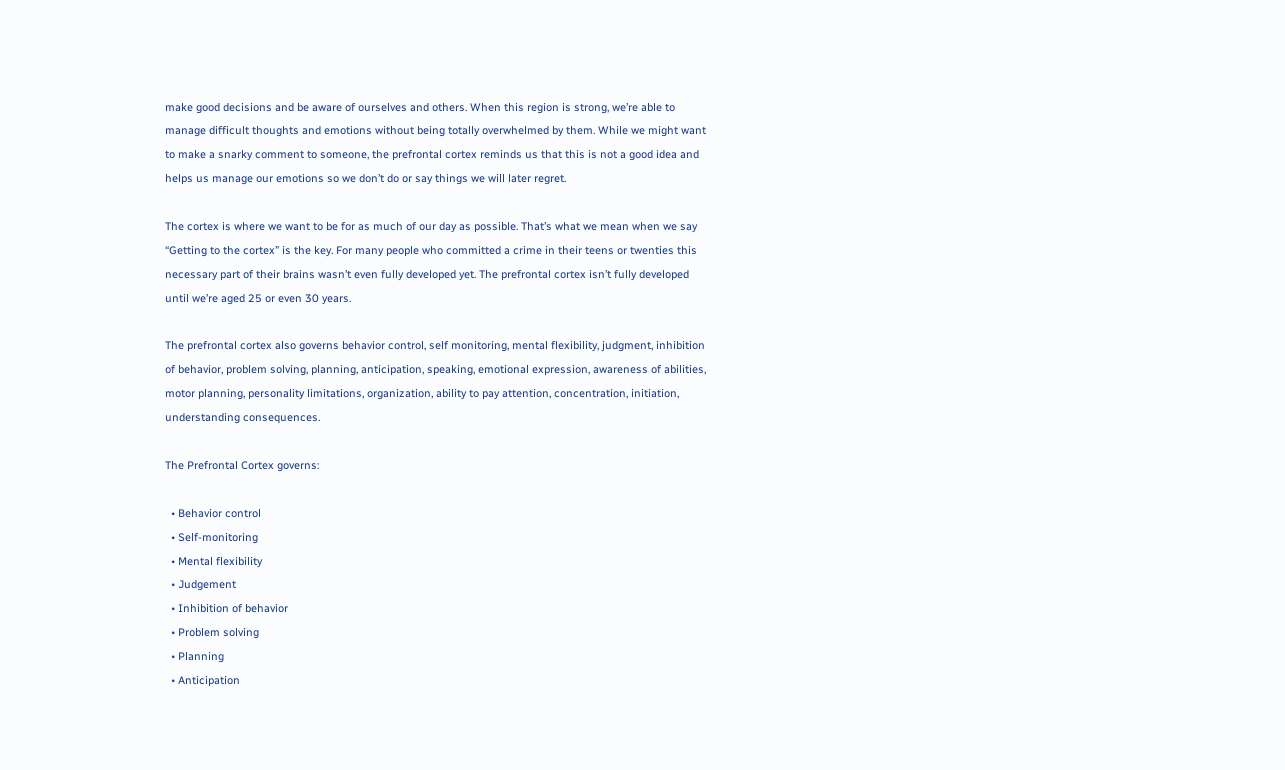make good decisions and be aware of ourselves and others. When this region is strong, we’re able to manage difficult thoughts and emotions without being totally overwhelmed by them. While we might want to make a snarky comment to someone, the prefrontal cortex reminds us that this is not a good idea and helps us manage our emotions so we don’t do or say things we will later regret.

The cortex is where we want to be for as much of our day as possible. That’s what we mean when we say “Getting to the cortex” is the key. For many people who committed a crime in their teens or twenties this necessary part of their brains wasn’t even fully developed yet. The prefrontal cortex isn’t fully developed until we’re aged 25 or even 30 years.

The prefrontal cortex also governs behavior control, self monitoring, mental flexibility, judgment, inhibition of behavior, problem solving, planning, anticipation, speaking, emotional expression, awareness of abilities, motor planning, personality limitations, organization, ability to pay attention, concentration, initiation, understanding consequences.

The Prefrontal Cortex governs:

  • Behavior control
  • Self-monitoring
  • Mental flexibility
  • Judgement
  • Inhibition of behavior
  • Problem solving
  • Planning
  • Anticipation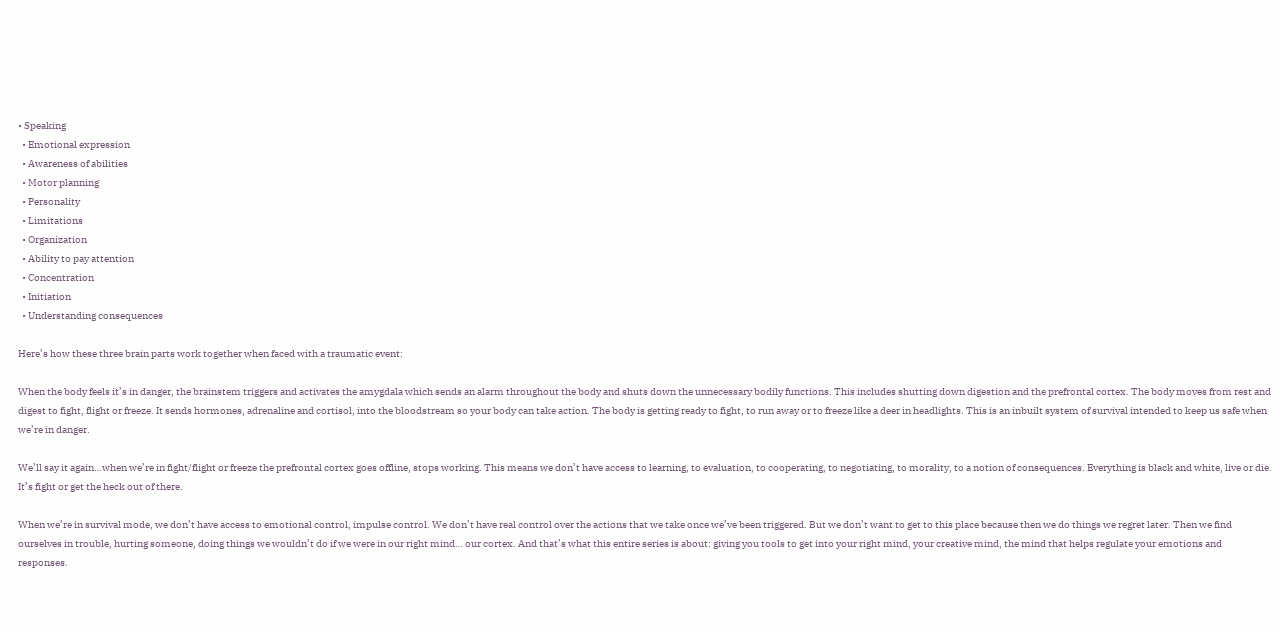• Speaking
  • Emotional expression
  • Awareness of abilities
  • Motor planning
  • Personality
  • Limitations
  • Organization
  • Ability to pay attention
  • Concentration
  • Initiation
  • Understanding consequences

Here’s how these three brain parts work together when faced with a traumatic event:

When the body feels it’s in danger, the brainstem triggers and activates the amygdala which sends an alarm throughout the body and shuts down the unnecessary bodily functions. This includes shutting down digestion and the prefrontal cortex. The body moves from rest and digest to fight, flight or freeze. It sends hormones, adrenaline and cortisol, into the bloodstream so your body can take action. The body is getting ready to fight, to run away or to freeze like a deer in headlights. This is an inbuilt system of survival intended to keep us safe when we’re in danger.

We’ll say it again…when we’re in fight/flight or freeze the prefrontal cortex goes offline, stops working. This means we don’t have access to learning, to evaluation, to cooperating, to negotiating, to morality, to a notion of consequences. Everything is black and white, live or die. It’s fight or get the heck out of there.

When we’re in survival mode, we don’t have access to emotional control, impulse control. We don’t have real control over the actions that we take once we’ve been triggered. But we don’t want to get to this place because then we do things we regret later. Then we find ourselves in trouble, hurting someone, doing things we wouldn’t do if we were in our right mind… our cortex. And that’s what this entire series is about: giving you tools to get into your right mind, your creative mind, the mind that helps regulate your emotions and responses.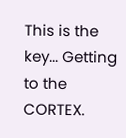This is the key... Getting to the CORTEX.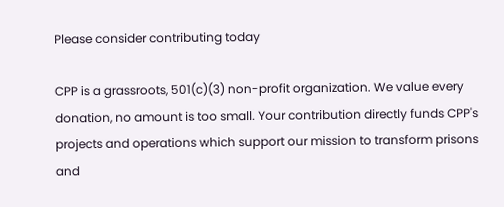Please consider contributing today

CPP is a grassroots, 501(c)(3) non-profit organization. We value every donation, no amount is too small. Your contribution directly funds CPP's projects and operations which support our mission to transform prisons and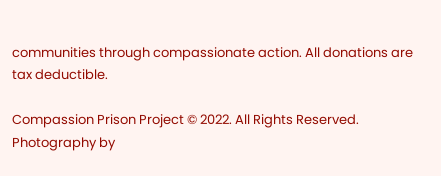communities through compassionate action. All donations are tax deductible.

Compassion Prison Project © 2022. All Rights Reserved. Photography by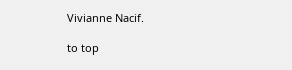Vivianne Nacif.

to top